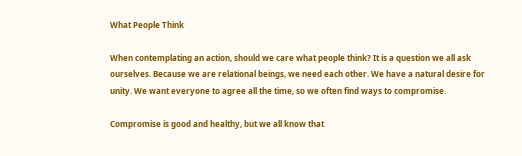What People Think

When contemplating an action, should we care what people think? It is a question we all ask ourselves. Because we are relational beings, we need each other. We have a natural desire for unity. We want everyone to agree all the time, so we often find ways to compromise.

Compromise is good and healthy, but we all know that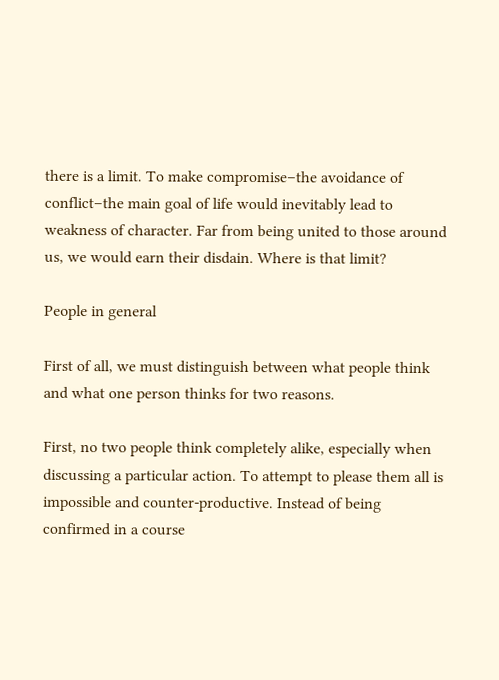there is a limit. To make compromise–the avoidance of conflict–the main goal of life would inevitably lead to weakness of character. Far from being united to those around us, we would earn their disdain. Where is that limit?

People in general

First of all, we must distinguish between what people think and what one person thinks for two reasons.

First, no two people think completely alike, especially when discussing a particular action. To attempt to please them all is impossible and counter-productive. Instead of being confirmed in a course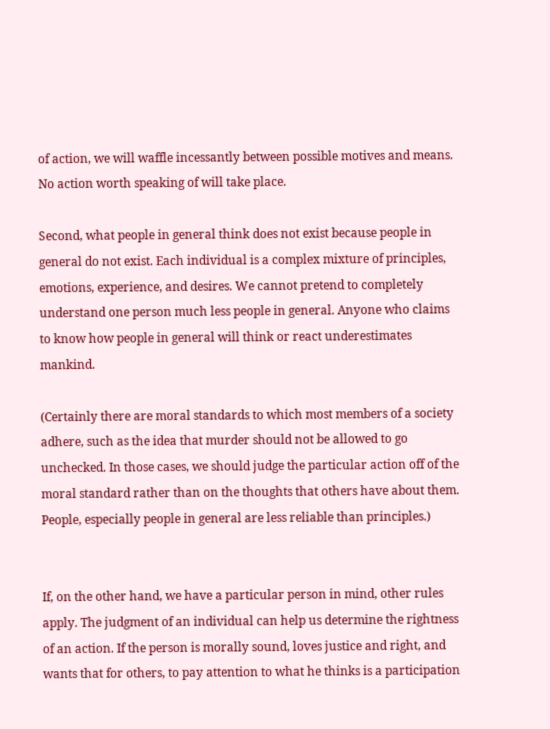of action, we will waffle incessantly between possible motives and means. No action worth speaking of will take place.

Second, what people in general think does not exist because people in general do not exist. Each individual is a complex mixture of principles, emotions, experience, and desires. We cannot pretend to completely understand one person much less people in general. Anyone who claims to know how people in general will think or react underestimates mankind.

(Certainly there are moral standards to which most members of a society adhere, such as the idea that murder should not be allowed to go unchecked. In those cases, we should judge the particular action off of the moral standard rather than on the thoughts that others have about them. People, especially people in general are less reliable than principles.)


If, on the other hand, we have a particular person in mind, other rules apply. The judgment of an individual can help us determine the rightness of an action. If the person is morally sound, loves justice and right, and wants that for others, to pay attention to what he thinks is a participation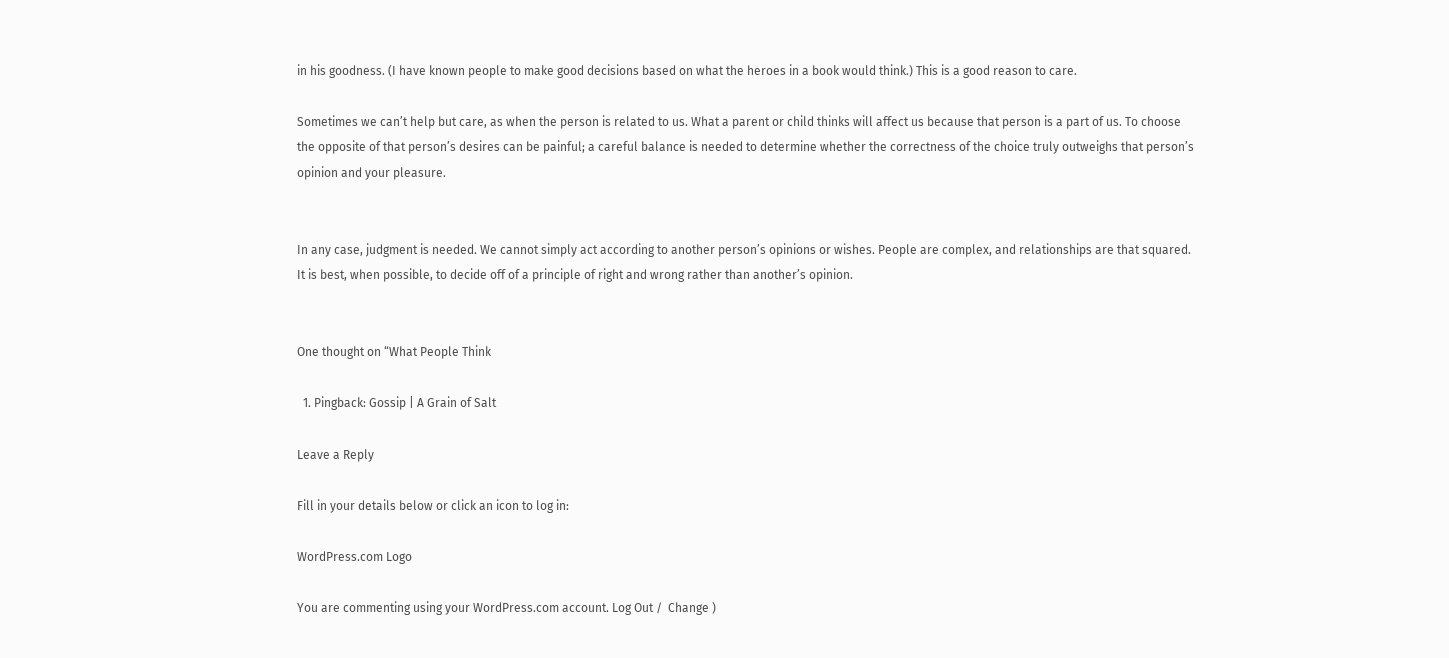in his goodness. (I have known people to make good decisions based on what the heroes in a book would think.) This is a good reason to care.

Sometimes we can’t help but care, as when the person is related to us. What a parent or child thinks will affect us because that person is a part of us. To choose the opposite of that person’s desires can be painful; a careful balance is needed to determine whether the correctness of the choice truly outweighs that person’s opinion and your pleasure.


In any case, judgment is needed. We cannot simply act according to another person’s opinions or wishes. People are complex, and relationships are that squared. It is best, when possible, to decide off of a principle of right and wrong rather than another’s opinion.


One thought on “What People Think

  1. Pingback: Gossip | A Grain of Salt

Leave a Reply

Fill in your details below or click an icon to log in:

WordPress.com Logo

You are commenting using your WordPress.com account. Log Out /  Change )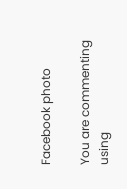Facebook photo

You are commenting using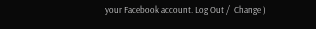your Facebook account. Log Out /  Change )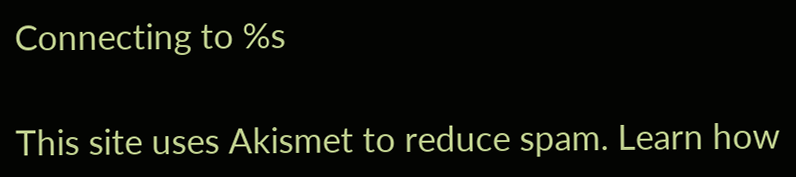Connecting to %s

This site uses Akismet to reduce spam. Learn how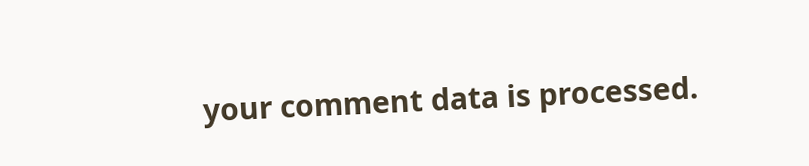your comment data is processed.